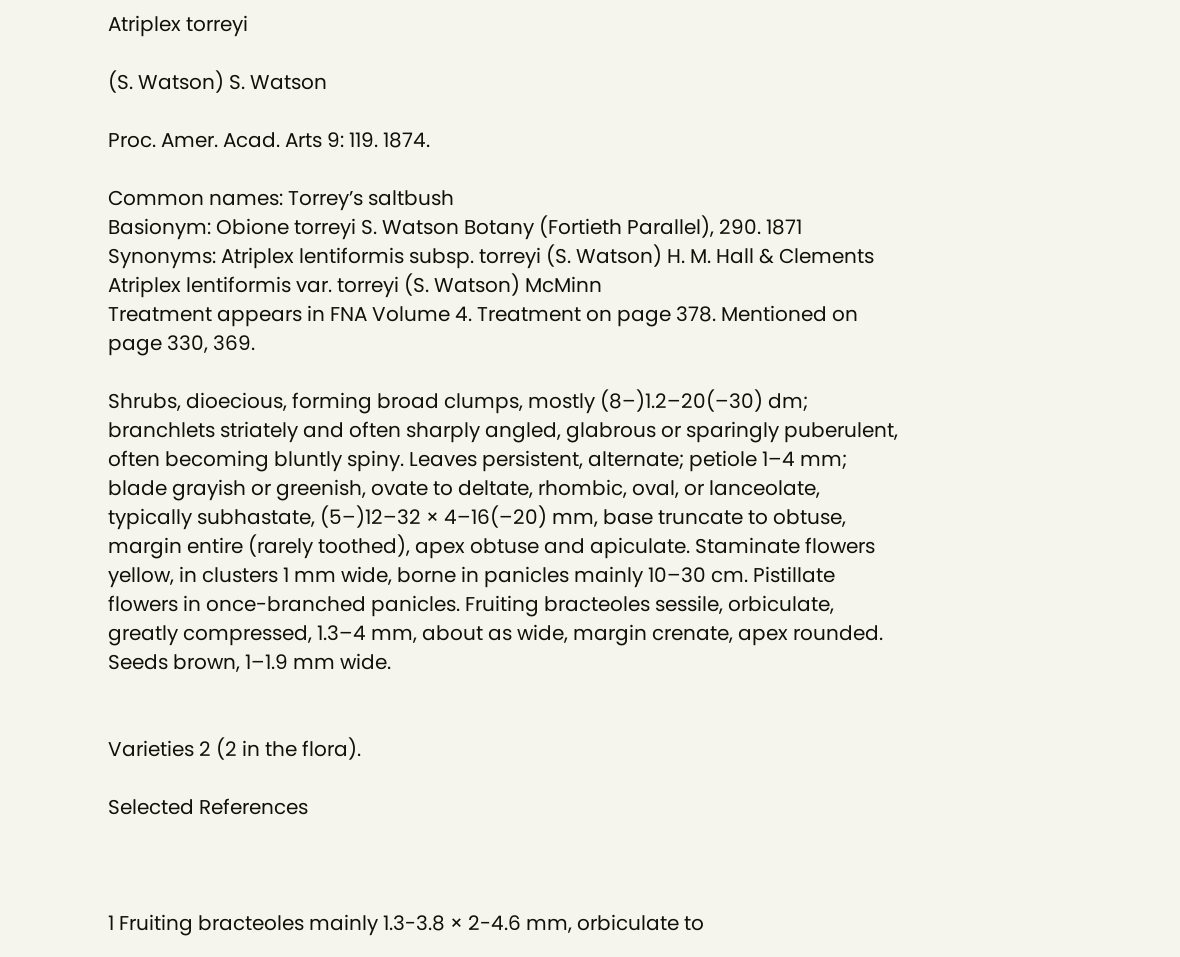Atriplex torreyi

(S. Watson) S. Watson

Proc. Amer. Acad. Arts 9: 119. 1874.

Common names: Torrey’s saltbush
Basionym: Obione torreyi S. Watson Botany (Fortieth Parallel), 290. 1871
Synonyms: Atriplex lentiformis subsp. torreyi (S. Watson) H. M. Hall & Clements Atriplex lentiformis var. torreyi (S. Watson) McMinn
Treatment appears in FNA Volume 4. Treatment on page 378. Mentioned on page 330, 369.

Shrubs, dioecious, forming broad clumps, mostly (8–)1.2–20(–30) dm; branchlets striately and often sharply angled, glabrous or sparingly puberulent, often becoming bluntly spiny. Leaves persistent, alternate; petiole 1–4 mm; blade grayish or greenish, ovate to deltate, rhombic, oval, or lanceolate, typically subhastate, (5–)12–32 × 4–16(–20) mm, base truncate to obtuse, margin entire (rarely toothed), apex obtuse and apiculate. Staminate flowers yellow, in clusters 1 mm wide, borne in panicles mainly 10–30 cm. Pistillate flowers in once-branched panicles. Fruiting bracteoles sessile, orbiculate, greatly compressed, 1.3–4 mm, about as wide, margin crenate, apex rounded. Seeds brown, 1–1.9 mm wide.


Varieties 2 (2 in the flora).

Selected References



1 Fruiting bracteoles mainly 1.3-3.8 × 2-4.6 mm, orbiculate to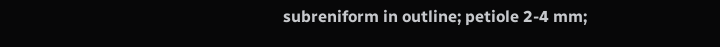subreniform in outline; petiole 2-4 mm;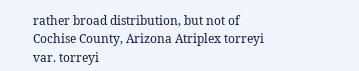rather broad distribution, but not of Cochise County, Arizona Atriplex torreyi var. torreyi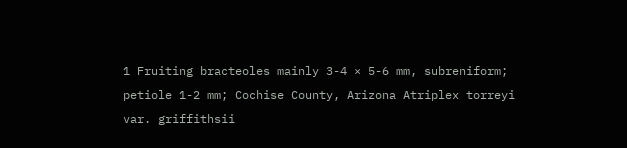1 Fruiting bracteoles mainly 3-4 × 5-6 mm, subreniform; petiole 1-2 mm; Cochise County, Arizona Atriplex torreyi var. griffithsii